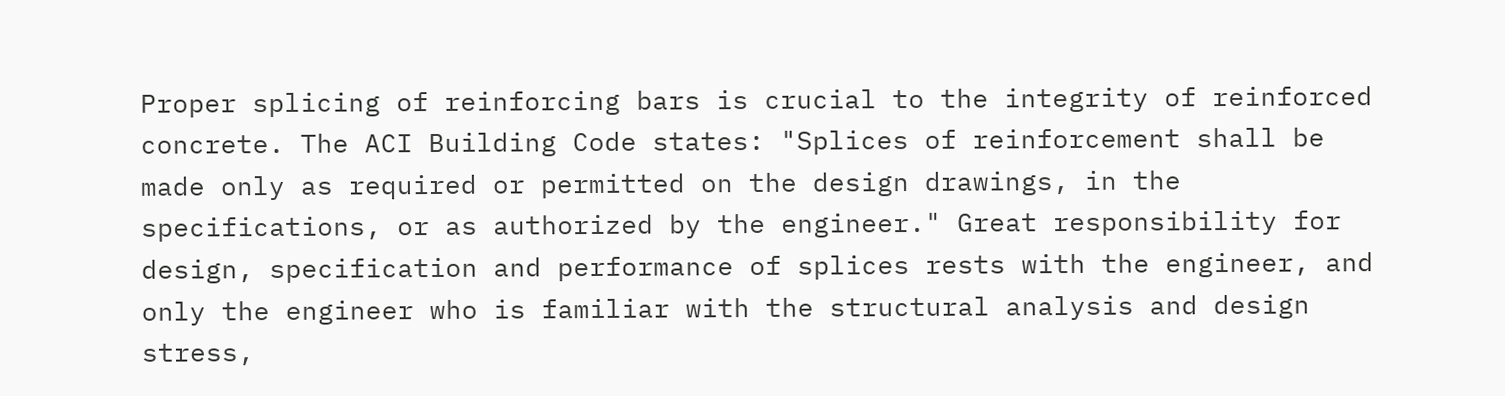Proper splicing of reinforcing bars is crucial to the integrity of reinforced concrete. The ACI Building Code states: "Splices of reinforcement shall be made only as required or permitted on the design drawings, in the specifications, or as authorized by the engineer." Great responsibility for design, specification and performance of splices rests with the engineer, and only the engineer who is familiar with the structural analysis and design stress,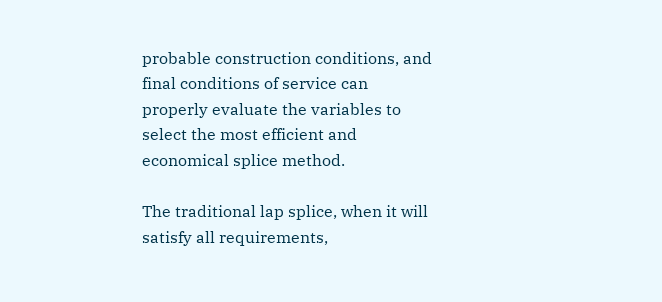probable construction conditions, and final conditions of service can properly evaluate the variables to select the most efficient and economical splice method.

The traditional lap splice, when it will satisfy all requirements,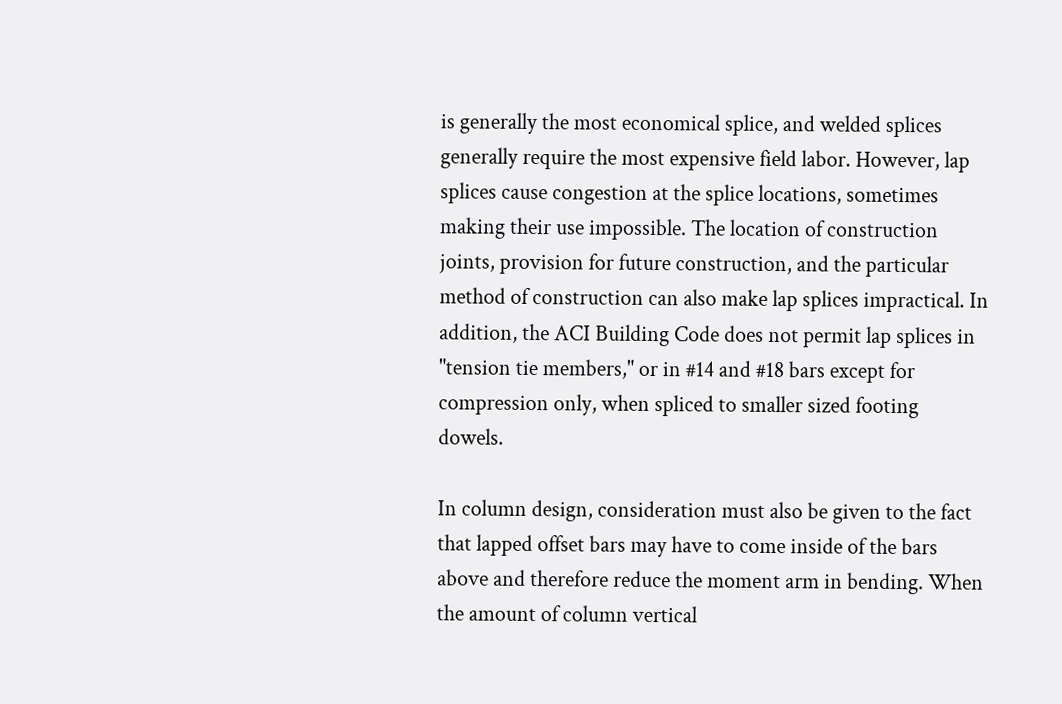is generally the most economical splice, and welded splices generally require the most expensive field labor. However, lap splices cause congestion at the splice locations, sometimes making their use impossible. The location of construction joints, provision for future construction, and the particular method of construction can also make lap splices impractical. In addition, the ACI Building Code does not permit lap splices in "tension tie members," or in #14 and #18 bars except for compression only, when spliced to smaller sized footing dowels.

In column design, consideration must also be given to the fact that lapped offset bars may have to come inside of the bars above and therefore reduce the moment arm in bending. When the amount of column vertical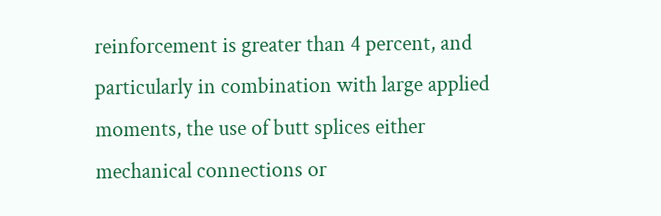reinforcement is greater than 4 percent, and particularly in combination with large applied moments, the use of butt splices either mechanical connections or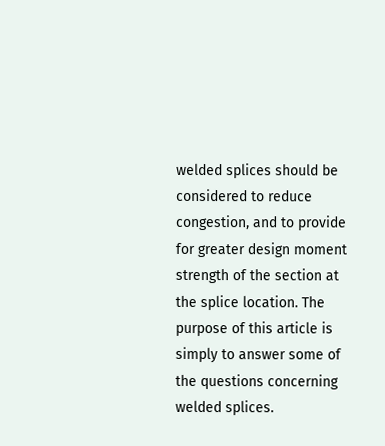welded splices should be considered to reduce congestion, and to provide for greater design moment strength of the section at the splice location. The purpose of this article is simply to answer some of the questions concerning welded splices.